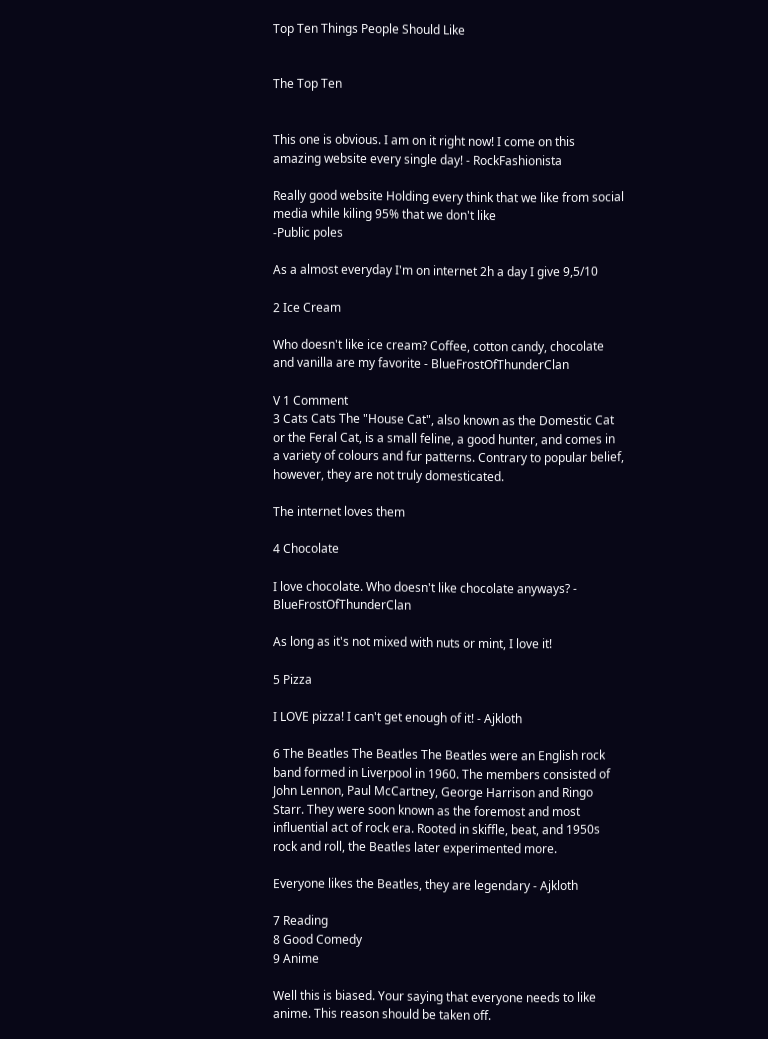Top Ten Things People Should Like


The Top Ten


This one is obvious. I am on it right now! I come on this amazing website every single day! - RockFashionista

Really good website Holding every think that we like from social media while kiling 95% that we don't like
-Public poles

As a almost everyday I'm on internet 2h a day I give 9,5/10

2 Ice Cream

Who doesn't like ice cream? Coffee, cotton candy, chocolate and vanilla are my favorite - BlueFrostOfThunderClan

V 1 Comment
3 Cats Cats The "House Cat", also known as the Domestic Cat or the Feral Cat, is a small feline, a good hunter, and comes in a variety of colours and fur patterns. Contrary to popular belief, however, they are not truly domesticated.

The internet loves them

4 Chocolate

I love chocolate. Who doesn't like chocolate anyways? - BlueFrostOfThunderClan

As long as it's not mixed with nuts or mint, I love it!

5 Pizza

I LOVE pizza! I can't get enough of it! - Ajkloth

6 The Beatles The Beatles The Beatles were an English rock band formed in Liverpool in 1960. The members consisted of John Lennon, Paul McCartney, George Harrison and Ringo Starr. They were soon known as the foremost and most influential act of rock era. Rooted in skiffle, beat, and 1950s rock and roll, the Beatles later experimented more.

Everyone likes the Beatles, they are legendary - Ajkloth

7 Reading
8 Good Comedy
9 Anime

Well this is biased. Your saying that everyone needs to like anime. This reason should be taken off.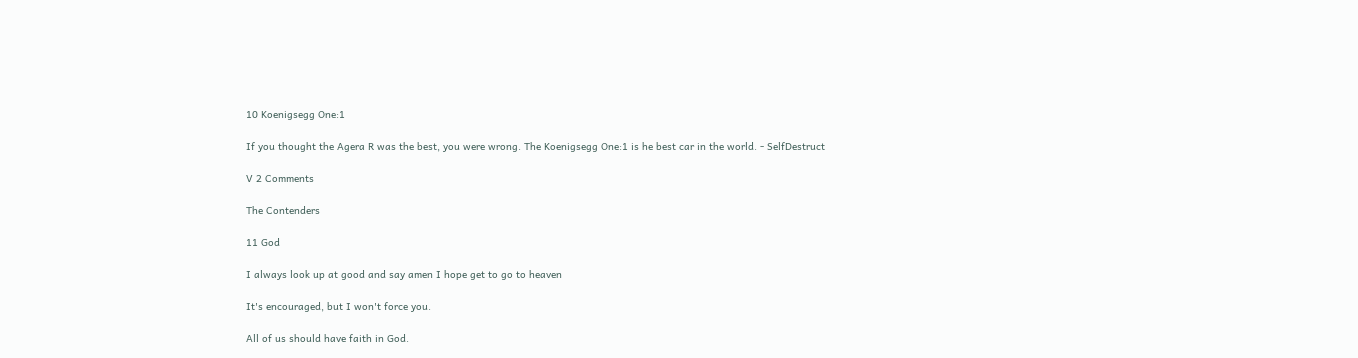10 Koenigsegg One:1

If you thought the Agera R was the best, you were wrong. The Koenigsegg One:1 is he best car in the world. - SelfDestruct

V 2 Comments

The Contenders

11 God

I always look up at good and say amen I hope get to go to heaven

It's encouraged, but I won't force you.

All of us should have faith in God.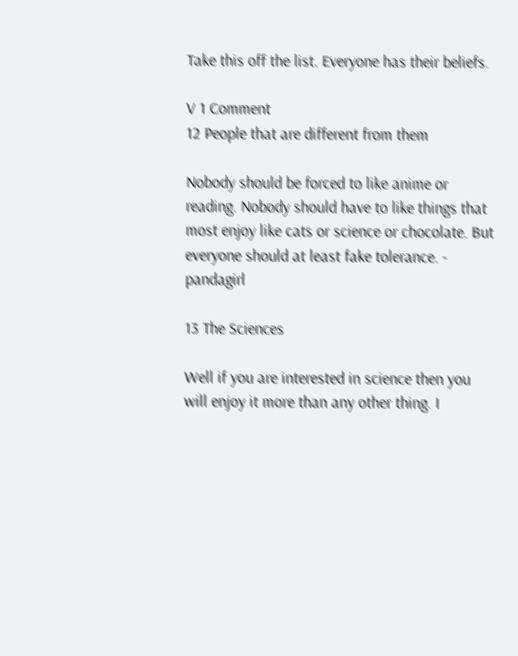Take this off the list. Everyone has their beliefs.

V 1 Comment
12 People that are different from them

Nobody should be forced to like anime or reading. Nobody should have to like things that most enjoy like cats or science or chocolate. But everyone should at least fake tolerance. - pandagirl

13 The Sciences

Well if you are interested in science then you will enjoy it more than any other thing. I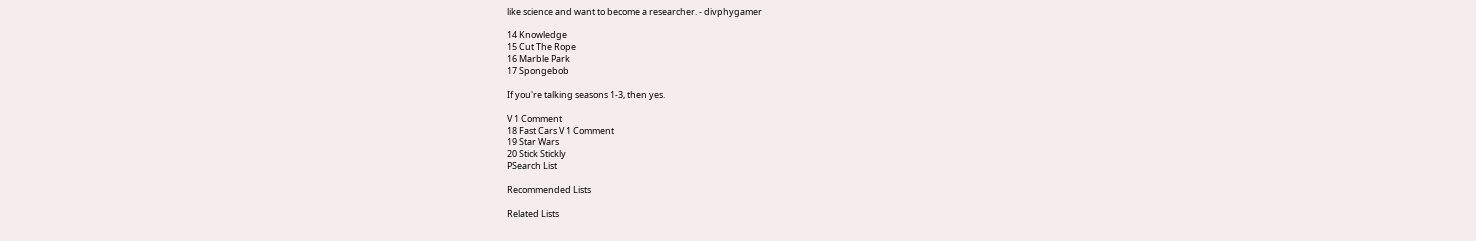like science and want to become a researcher. - divphygamer

14 Knowledge
15 Cut The Rope
16 Marble Park
17 Spongebob

If you're talking seasons 1-3, then yes.

V 1 Comment
18 Fast Cars V 1 Comment
19 Star Wars
20 Stick Stickly
PSearch List

Recommended Lists

Related Lists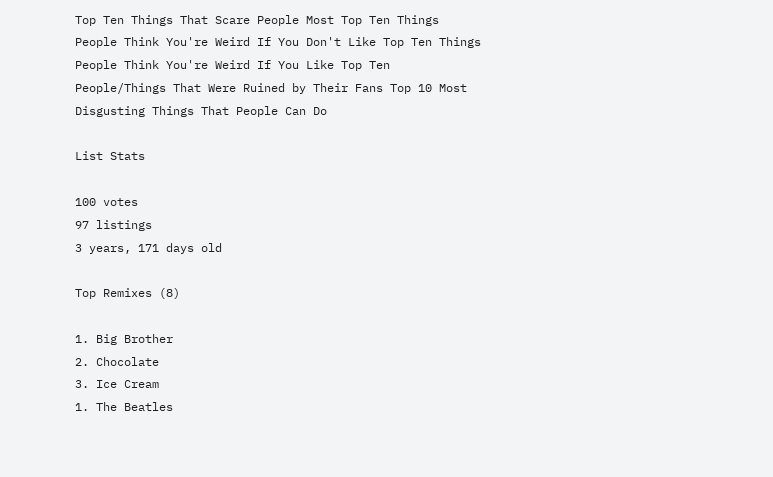Top Ten Things That Scare People Most Top Ten Things People Think You're Weird If You Don't Like Top Ten Things People Think You're Weird If You Like Top Ten People/Things That Were Ruined by Their Fans Top 10 Most Disgusting Things That People Can Do

List Stats

100 votes
97 listings
3 years, 171 days old

Top Remixes (8)

1. Big Brother
2. Chocolate
3. Ice Cream
1. The Beatles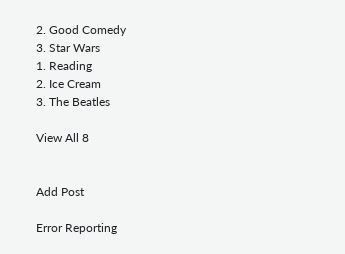2. Good Comedy
3. Star Wars
1. Reading
2. Ice Cream
3. The Beatles

View All 8


Add Post

Error Reporting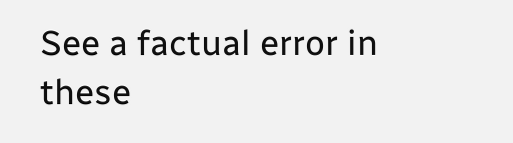See a factual error in these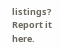listings? Report it here.